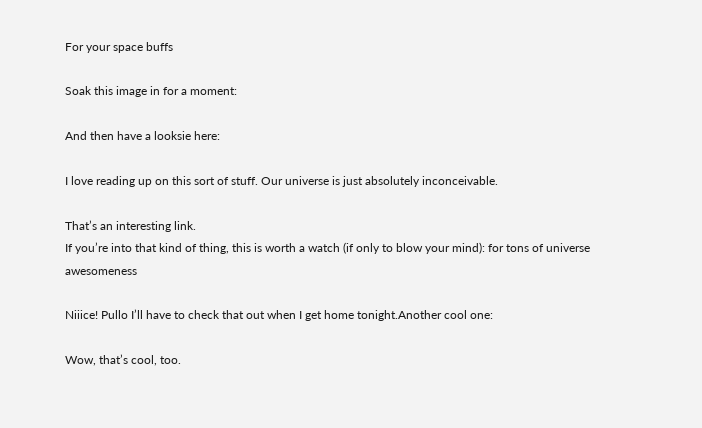For your space buffs

Soak this image in for a moment:

And then have a looksie here:

I love reading up on this sort of stuff. Our universe is just absolutely inconceivable.

That’s an interesting link.
If you’re into that kind of thing, this is worth a watch (if only to blow your mind): for tons of universe awesomeness

Niiice! Pullo I’ll have to check that out when I get home tonight.Another cool one:

Wow, that’s cool, too.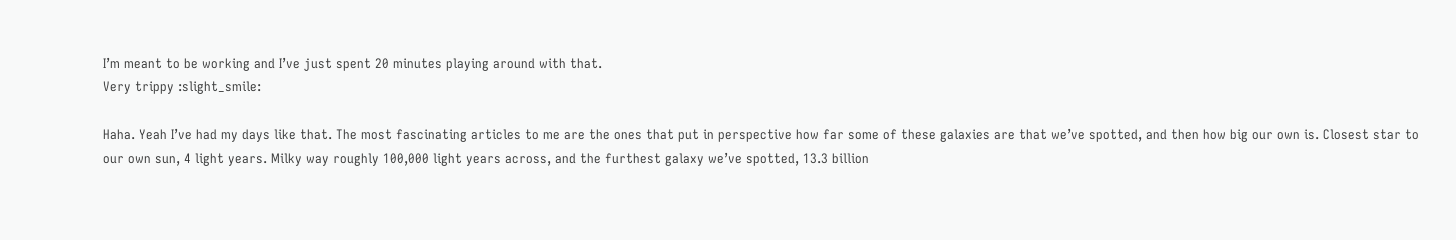I’m meant to be working and I’ve just spent 20 minutes playing around with that.
Very trippy :slight_smile:

Haha. Yeah I’ve had my days like that. The most fascinating articles to me are the ones that put in perspective how far some of these galaxies are that we’ve spotted, and then how big our own is. Closest star to our own sun, 4 light years. Milky way roughly 100,000 light years across, and the furthest galaxy we’ve spotted, 13.3 billion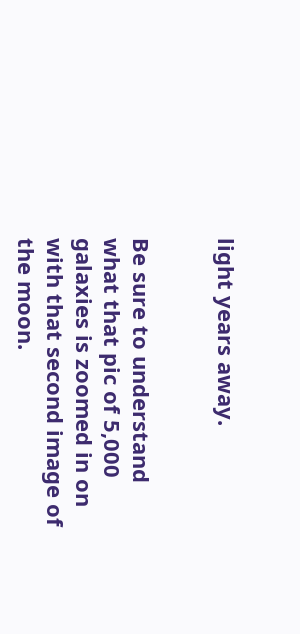light years away.


Be sure to understand what that pic of 5,000 galaxies is zoomed in on with that second image of the moon.